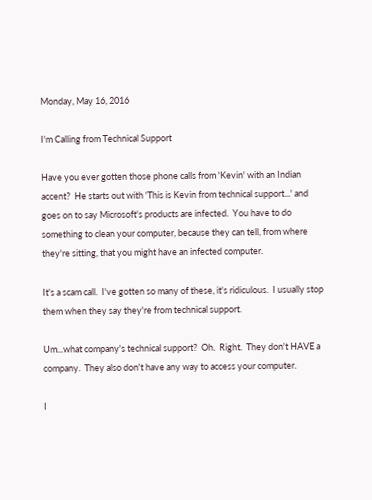Monday, May 16, 2016

I'm Calling from Technical Support

Have you ever gotten those phone calls from 'Kevin' with an Indian accent?  He starts out with 'This is Kevin from technical support...' and goes on to say Microsoft's products are infected.  You have to do something to clean your computer, because they can tell, from where they're sitting, that you might have an infected computer.

It's a scam call.  I've gotten so many of these, it's ridiculous.  I usually stop them when they say they're from technical support.

Um...what company's technical support?  Oh.  Right.  They don't HAVE a company.  They also don't have any way to access your computer.

I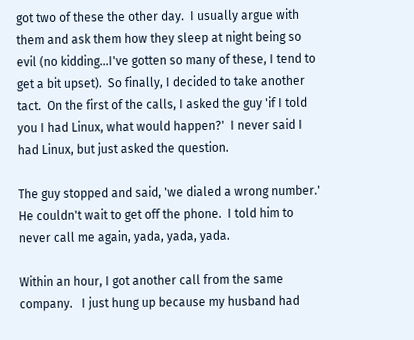got two of these the other day.  I usually argue with them and ask them how they sleep at night being so evil (no kidding...I've gotten so many of these, I tend to get a bit upset).  So finally, I decided to take another tact.  On the first of the calls, I asked the guy 'if I told you I had Linux, what would happen?'  I never said I had Linux, but just asked the question.

The guy stopped and said, 'we dialed a wrong number.'  He couldn't wait to get off the phone.  I told him to never call me again, yada, yada, yada.

Within an hour, I got another call from the same company.   I just hung up because my husband had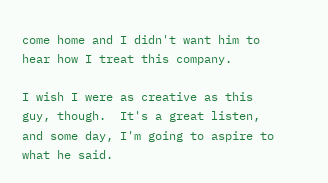come home and I didn't want him to hear how I treat this company.

I wish I were as creative as this guy, though.  It's a great listen, and some day, I'm going to aspire to what he said.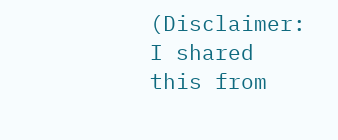(Disclaimer: I shared this from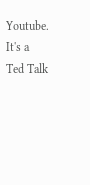Youtube. It's a Ted Talk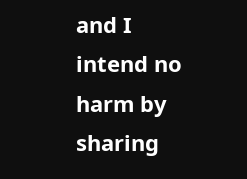and I intend no harm by sharing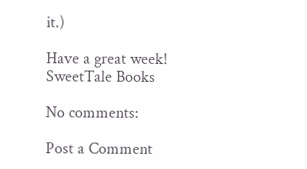it.)

Have a great week!
SweetTale Books

No comments:

Post a Comment